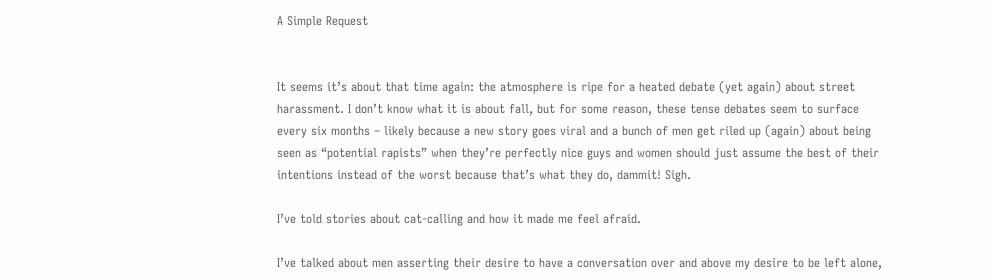A Simple Request


It seems it’s about that time again: the atmosphere is ripe for a heated debate (yet again) about street harassment. I don’t know what it is about fall, but for some reason, these tense debates seem to surface every six months – likely because a new story goes viral and a bunch of men get riled up (again) about being seen as “potential rapists” when they’re perfectly nice guys and women should just assume the best of their intentions instead of the worst because that’s what they do, dammit! Sigh.

I’ve told stories about cat-calling and how it made me feel afraid.

I’ve talked about men asserting their desire to have a conversation over and above my desire to be left alone,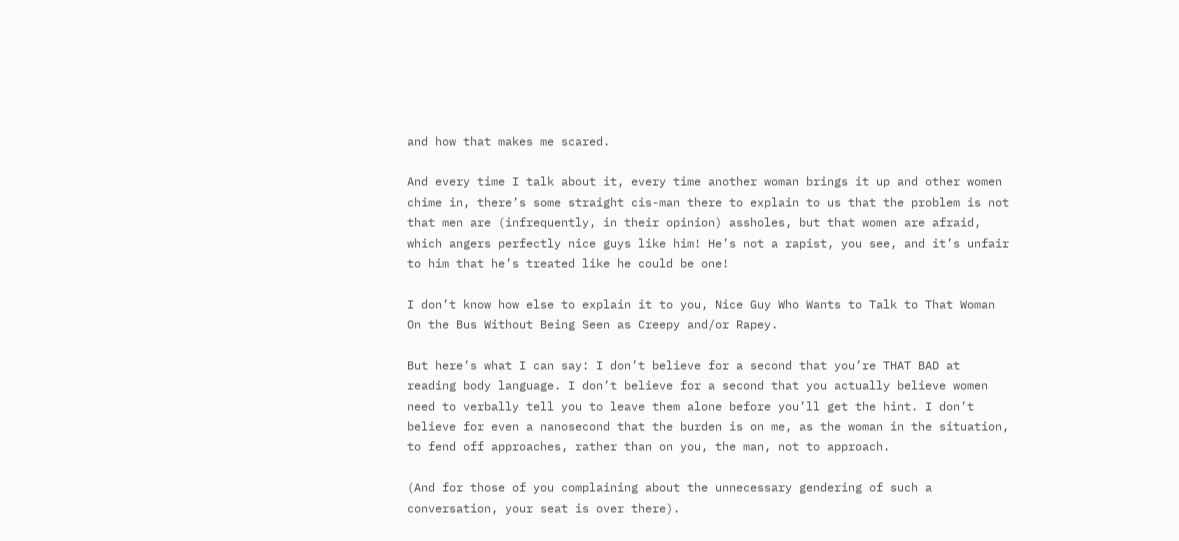and how that makes me scared.

And every time I talk about it, every time another woman brings it up and other women chime in, there’s some straight cis-man there to explain to us that the problem is not that men are (infrequently, in their opinion) assholes, but that women are afraid, which angers perfectly nice guys like him! He’s not a rapist, you see, and it’s unfair to him that he’s treated like he could be one!

I don’t know how else to explain it to you, Nice Guy Who Wants to Talk to That Woman On the Bus Without Being Seen as Creepy and/or Rapey.

But here’s what I can say: I don’t believe for a second that you’re THAT BAD at reading body language. I don’t believe for a second that you actually believe women need to verbally tell you to leave them alone before you’ll get the hint. I don’t believe for even a nanosecond that the burden is on me, as the woman in the situation, to fend off approaches, rather than on you, the man, not to approach.

(And for those of you complaining about the unnecessary gendering of such a conversation, your seat is over there).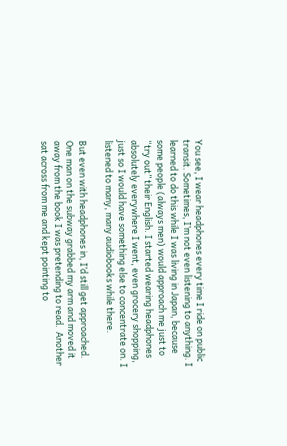You see, I wear headphones every time I ride on public transit. Sometimes, I’m not even listening to anything. I learned to do this while I was living in Japan, because some people (always men) would approach me just to “try out” their English. I started wearing headphones absolutely everywhere I went, even grocery shopping, just so I would have something else to concentrate on. I listened to many, many audiobooks while there.

But even with headphones in, I’d still get approached. One man on the subway grabbed my arm and moved it away from the book I was pretending to read.  Another sat across from me and kept pointing to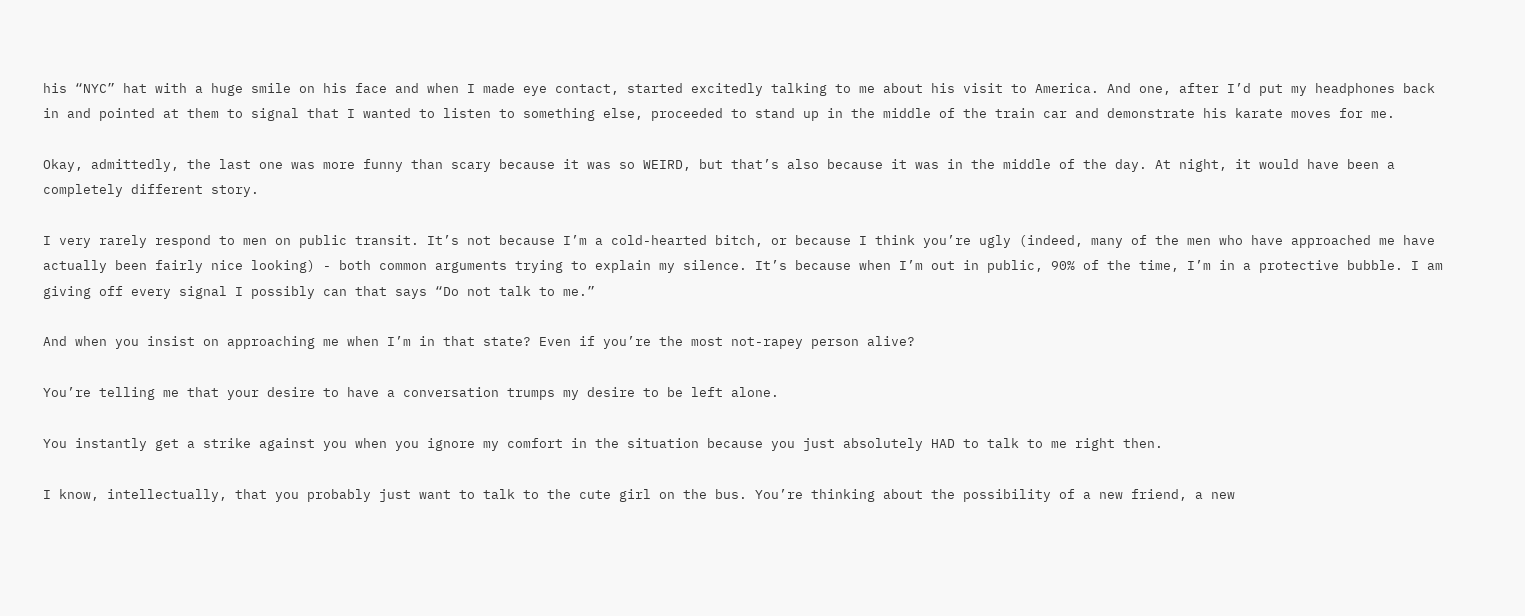his “NYC” hat with a huge smile on his face and when I made eye contact, started excitedly talking to me about his visit to America. And one, after I’d put my headphones back in and pointed at them to signal that I wanted to listen to something else, proceeded to stand up in the middle of the train car and demonstrate his karate moves for me.

Okay, admittedly, the last one was more funny than scary because it was so WEIRD, but that’s also because it was in the middle of the day. At night, it would have been a completely different story.

I very rarely respond to men on public transit. It’s not because I’m a cold-hearted bitch, or because I think you’re ugly (indeed, many of the men who have approached me have actually been fairly nice looking) - both common arguments trying to explain my silence. It’s because when I’m out in public, 90% of the time, I’m in a protective bubble. I am giving off every signal I possibly can that says “Do not talk to me.”

And when you insist on approaching me when I’m in that state? Even if you’re the most not-rapey person alive?

You’re telling me that your desire to have a conversation trumps my desire to be left alone.

You instantly get a strike against you when you ignore my comfort in the situation because you just absolutely HAD to talk to me right then.

I know, intellectually, that you probably just want to talk to the cute girl on the bus. You’re thinking about the possibility of a new friend, a new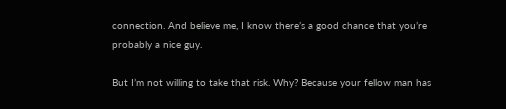connection. And believe me, I know there’s a good chance that you’re probably a nice guy.

But I’m not willing to take that risk. Why? Because your fellow man has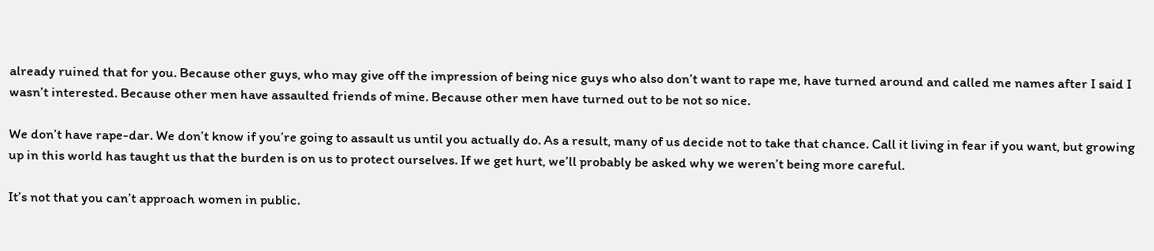already ruined that for you. Because other guys, who may give off the impression of being nice guys who also don’t want to rape me, have turned around and called me names after I said I wasn’t interested. Because other men have assaulted friends of mine. Because other men have turned out to be not so nice.

We don’t have rape-dar. We don’t know if you’re going to assault us until you actually do. As a result, many of us decide not to take that chance. Call it living in fear if you want, but growing up in this world has taught us that the burden is on us to protect ourselves. If we get hurt, we’ll probably be asked why we weren’t being more careful.

It’s not that you can’t approach women in public.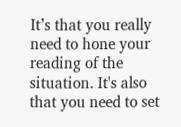It’s that you really need to hone your reading of the situation. It's also that you need to set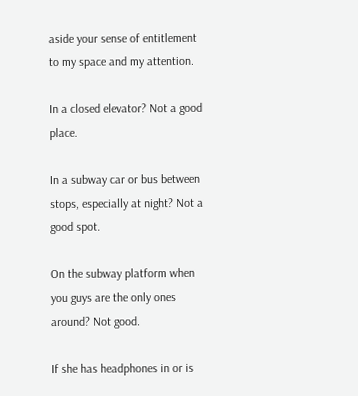aside your sense of entitlement to my space and my attention.

In a closed elevator? Not a good place.

In a subway car or bus between stops, especially at night? Not a good spot.

On the subway platform when you guys are the only ones around? Not good.

If she has headphones in or is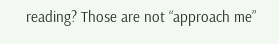reading? Those are not “approach me”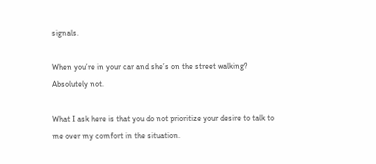signals.

When you’re in your car and she’s on the street walking? Absolutely not.

What I ask here is that you do not prioritize your desire to talk to me over my comfort in the situation.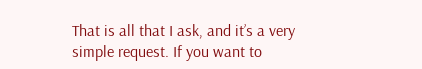That is all that I ask, and it’s a very simple request. If you want to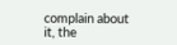complain about it, the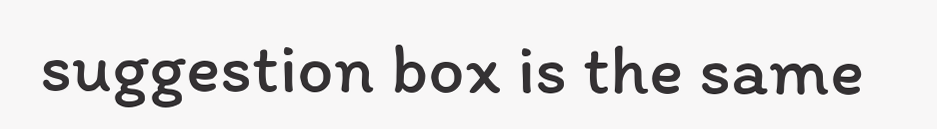suggestion box is the same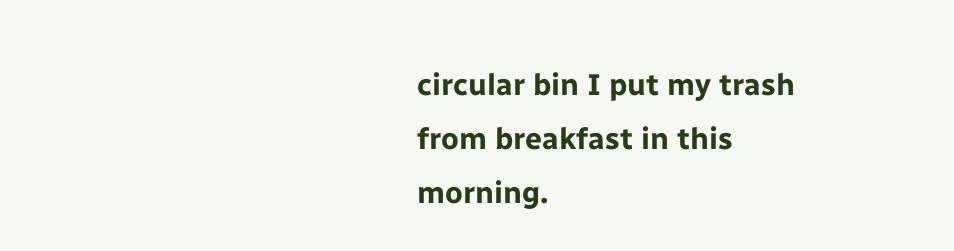circular bin I put my trash from breakfast in this morning.